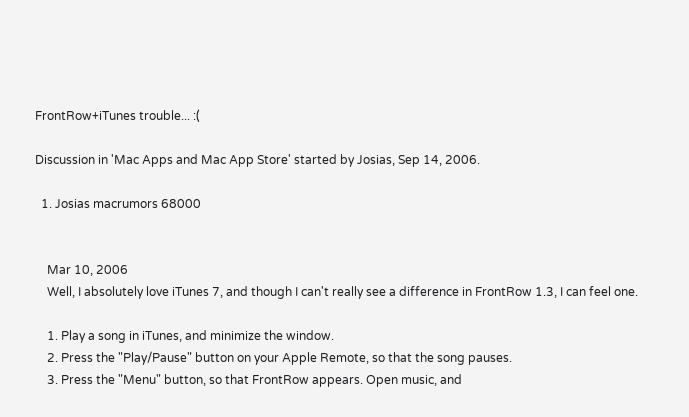FrontRow+iTunes trouble... :(

Discussion in 'Mac Apps and Mac App Store' started by Josias, Sep 14, 2006.

  1. Josias macrumors 68000


    Mar 10, 2006
    Well, I absolutely love iTunes 7, and though I can't really see a difference in FrontRow 1.3, I can feel one.

    1. Play a song in iTunes, and minimize the window.
    2. Press the "Play/Pause" button on your Apple Remote, so that the song pauses.
    3. Press the "Menu" button, so that FrontRow appears. Open music, and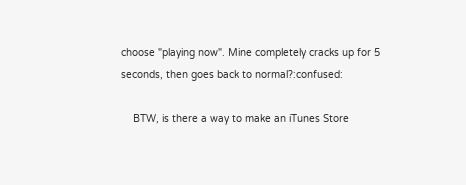choose "playing now". Mine completely cracks up for 5 seconds, then goes back to normal?:confused:

    BTW, is there a way to make an iTunes Store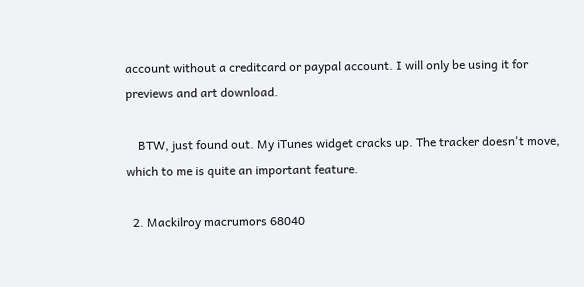account without a creditcard or paypal account. I will only be using it for previews and art download.

    BTW, just found out. My iTunes widget cracks up. The tracker doesn't move, which to me is quite an important feature.

  2. Mackilroy macrumors 68040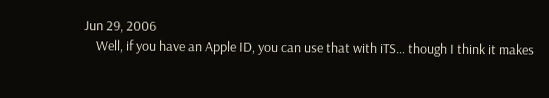Jun 29, 2006
    Well, if you have an Apple ID, you can use that with iTS… though I think it makes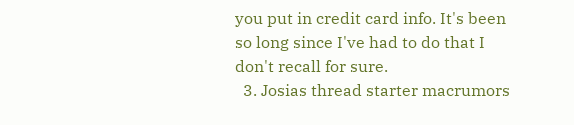you put in credit card info. It's been so long since I've had to do that I don't recall for sure.
  3. Josias thread starter macrumors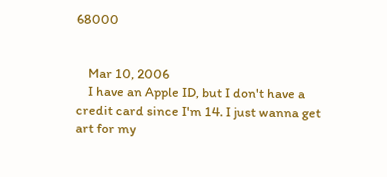68000


    Mar 10, 2006
    I have an Apple ID, but I don't have a credit card since I'm 14. I just wanna get art for my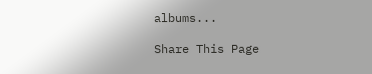albums...

Share This Page